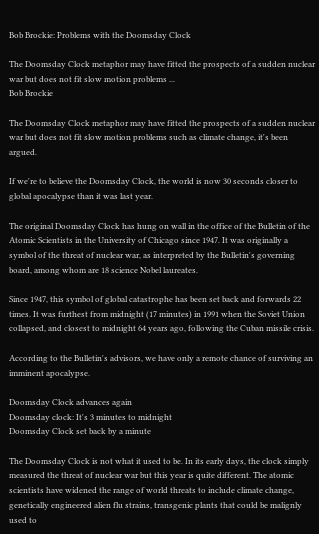Bob Brockie: Problems with the Doomsday Clock

The Doomsday Clock metaphor may have fitted the prospects of a sudden nuclear war but does not fit slow motion problems ...
Bob Brockie

The Doomsday Clock metaphor may have fitted the prospects of a sudden nuclear war but does not fit slow motion problems such as climate change, it's been argued.

If we're to believe the Doomsday Clock, the world is now 30 seconds closer to global apocalypse than it was last year.

The original Doomsday Clock has hung on wall in the office of the Bulletin of the Atomic Scientists in the University of Chicago since 1947. It was originally a symbol of the threat of nuclear war, as interpreted by the Bulletin's governing board, among whom are 18 science Nobel laureates.

Since 1947, this symbol of global catastrophe has been set back and forwards 22 times. It was furthest from midnight (17 minutes) in 1991 when the Soviet Union collapsed, and closest to midnight 64 years ago, following the Cuban missile crisis.

According to the Bulletin's advisors, we have only a remote chance of surviving an imminent apocalypse.

Doomsday Clock advances again
Doomsday clock: It's 3 minutes to midnight
Doomsday Clock set back by a minute

The Doomsday Clock is not what it used to be. In its early days, the clock simply measured the threat of nuclear war but this year is quite different. The atomic scientists have widened the range of world threats to include climate change, genetically engineered alien flu strains, transgenic plants that could be malignly used to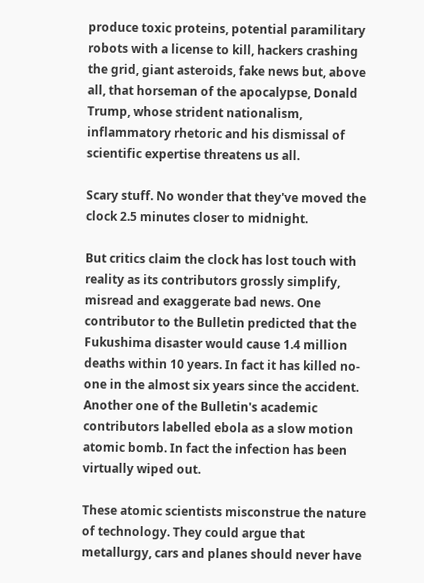produce toxic proteins, potential paramilitary robots with a license to kill, hackers crashing the grid, giant asteroids, fake news but, above all, that horseman of the apocalypse, Donald Trump, whose strident nationalism, inflammatory rhetoric and his dismissal of scientific expertise threatens us all.

Scary stuff. No wonder that they've moved the clock 2.5 minutes closer to midnight.

But critics claim the clock has lost touch with reality as its contributors grossly simplify, misread and exaggerate bad news. One contributor to the Bulletin predicted that the Fukushima disaster would cause 1.4 million deaths within 10 years. In fact it has killed no-one in the almost six years since the accident. Another one of the Bulletin's academic contributors labelled ebola as a slow motion atomic bomb. In fact the infection has been virtually wiped out.

These atomic scientists misconstrue the nature of technology. They could argue that metallurgy, cars and planes should never have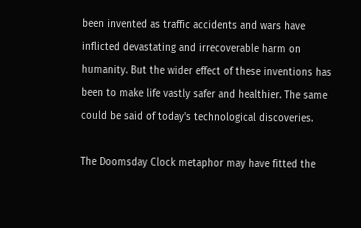been invented as traffic accidents and wars have inflicted devastating and irrecoverable harm on humanity. But the wider effect of these inventions has been to make life vastly safer and healthier. The same could be said of today's technological discoveries.

The Doomsday Clock metaphor may have fitted the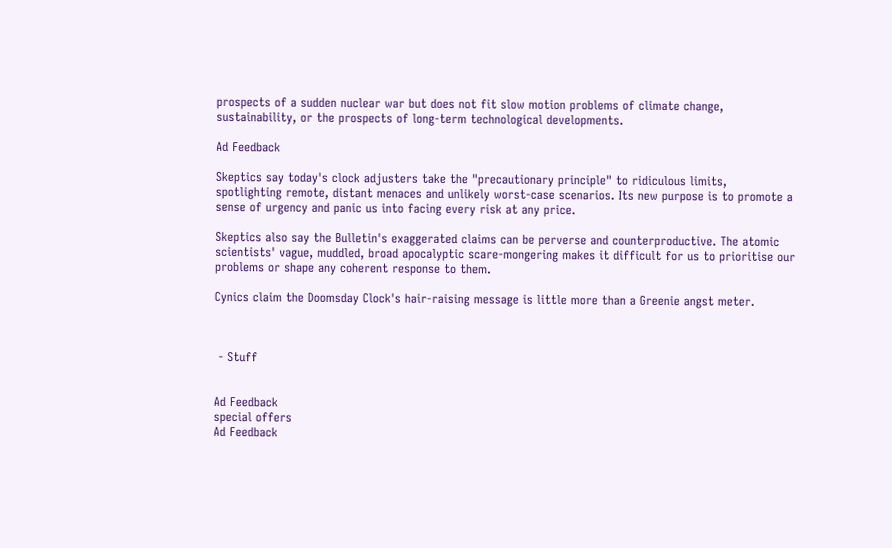prospects of a sudden nuclear war but does not fit slow motion problems of climate change, sustainability, or the prospects of long-term technological developments.

Ad Feedback

Skeptics say today's clock adjusters take the "precautionary principle" to ridiculous limits, spotlighting remote, distant menaces and unlikely worst-case scenarios. Its new purpose is to promote a sense of urgency and panic us into facing every risk at any price.

Skeptics also say the Bulletin's exaggerated claims can be perverse and counterproductive. The atomic scientists' vague, muddled, broad apocalyptic scare-mongering makes it difficult for us to prioritise our problems or shape any coherent response to them.

Cynics claim the Doomsday Clock's hair-raising message is little more than a Greenie angst meter.



 - Stuff


Ad Feedback
special offers
Ad Feedback